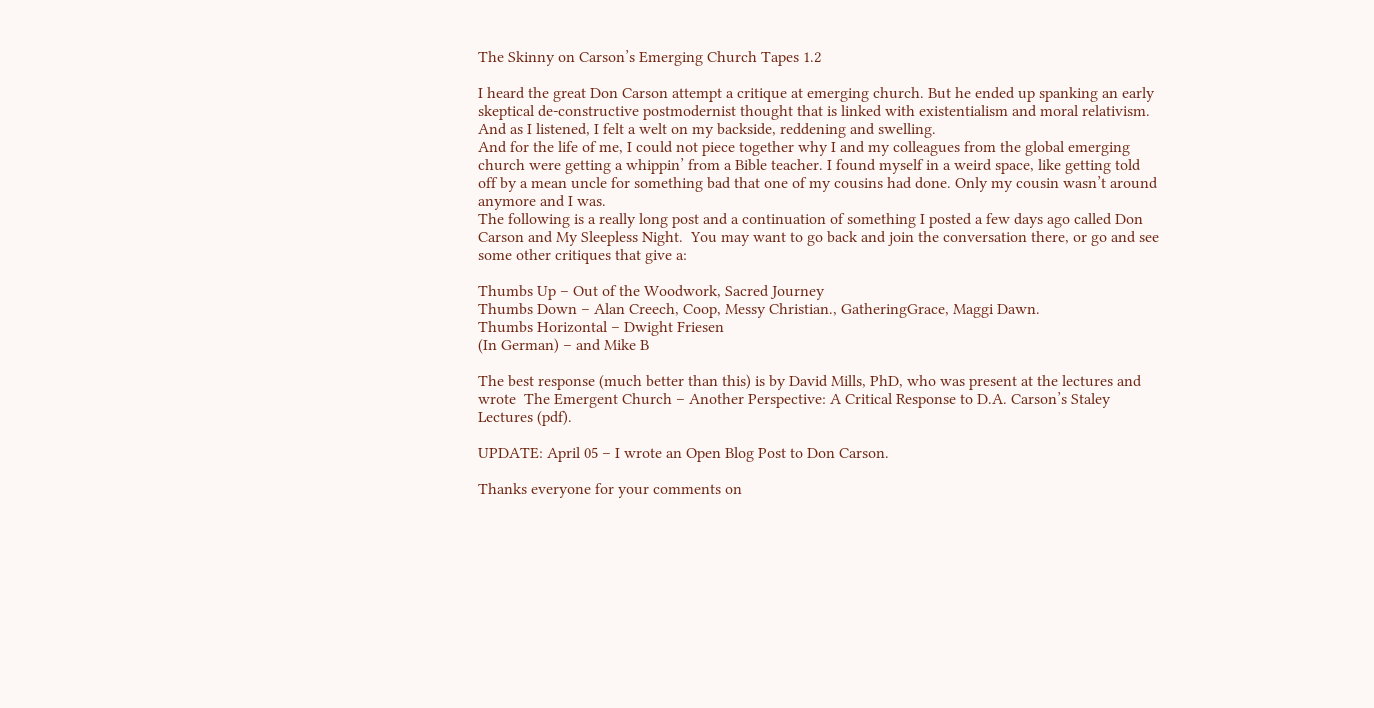The Skinny on Carson’s Emerging Church Tapes 1.2

I heard the great Don Carson attempt a critique at emerging church. But he ended up spanking an early skeptical de-constructive postmodernist thought that is linked with existentialism and moral relativism. And as I listened, I felt a welt on my backside, reddening and swelling.
And for the life of me, I could not piece together why I and my colleagues from the global emerging church were getting a whippin’ from a Bible teacher. I found myself in a weird space, like getting told off by a mean uncle for something bad that one of my cousins had done. Only my cousin wasn’t around anymore and I was.
The following is a really long post and a continuation of something I posted a few days ago called Don Carson and My Sleepless Night.  You may want to go back and join the conversation there, or go and see some other critiques that give a:

Thumbs Up – Out of the Woodwork, Sacred Journey
Thumbs Down – Alan Creech, Coop, Messy Christian., GatheringGrace, Maggi Dawn.
Thumbs Horizontal – Dwight Friesen
(In German) – and Mike B

The best response (much better than this) is by David Mills, PhD, who was present at the lectures and wrote  The Emergent Church – Another Perspective: A Critical Response to D.A. Carson’s Staley Lectures (pdf).

UPDATE: April 05 – I wrote an Open Blog Post to Don Carson.

Thanks everyone for your comments on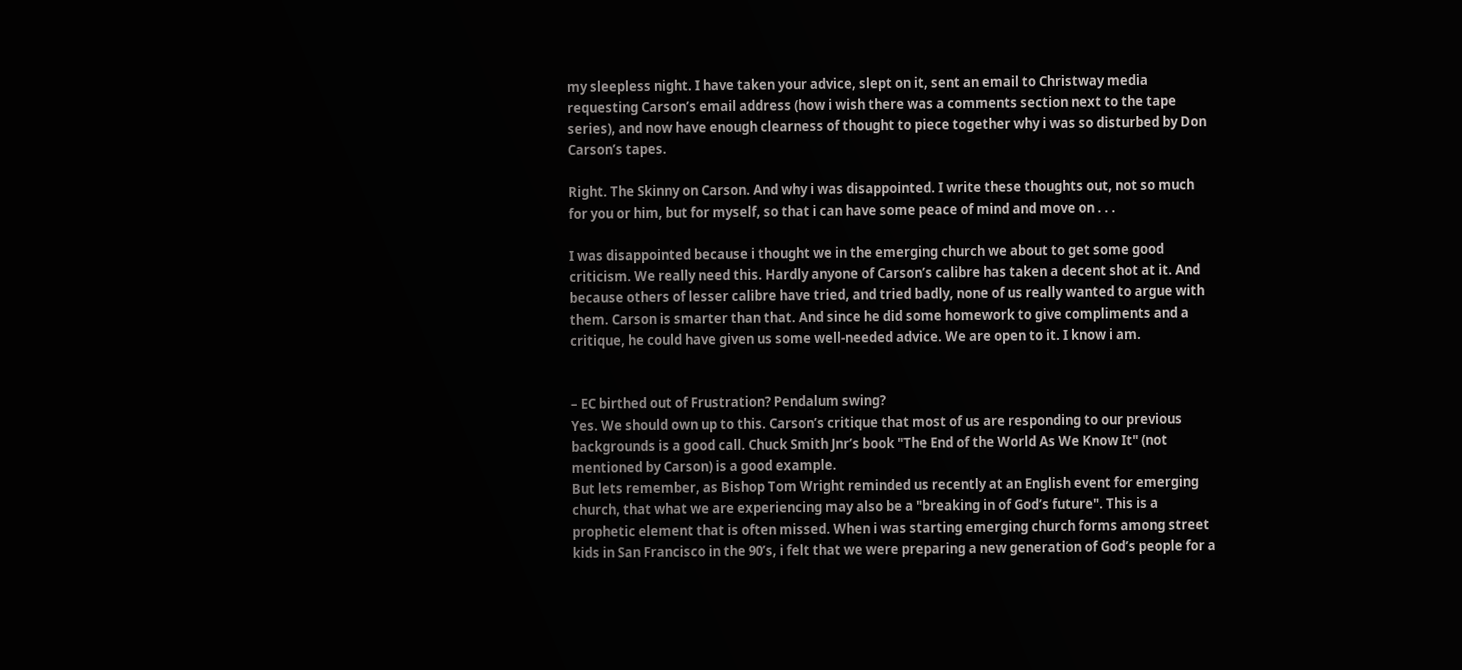my sleepless night. I have taken your advice, slept on it, sent an email to Christway media requesting Carson’s email address (how i wish there was a comments section next to the tape series), and now have enough clearness of thought to piece together why i was so disturbed by Don Carson’s tapes.

Right. The Skinny on Carson. And why i was disappointed. I write these thoughts out, not so much for you or him, but for myself, so that i can have some peace of mind and move on . . .

I was disappointed because i thought we in the emerging church we about to get some good criticism. We really need this. Hardly anyone of Carson’s calibre has taken a decent shot at it. And because others of lesser calibre have tried, and tried badly, none of us really wanted to argue with them. Carson is smarter than that. And since he did some homework to give compliments and a critique, he could have given us some well-needed advice. We are open to it. I know i am.


– EC birthed out of Frustration? Pendalum swing?
Yes. We should own up to this. Carson’s critique that most of us are responding to our previous backgrounds is a good call. Chuck Smith Jnr’s book "The End of the World As We Know It" (not mentioned by Carson) is a good example.
But lets remember, as Bishop Tom Wright reminded us recently at an English event for emerging church, that what we are experiencing may also be a "breaking in of God’s future". This is a prophetic element that is often missed. When i was starting emerging church forms among street kids in San Francisco in the 90’s, i felt that we were preparing a new generation of God’s people for a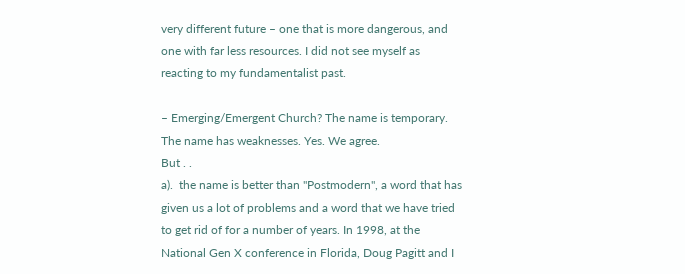very different future – one that is more dangerous, and one with far less resources. I did not see myself as reacting to my fundamentalist past.

– Emerging/Emergent Church? The name is temporary. The name has weaknesses. Yes. We agree.
But . .
a).  the name is better than "Postmodern", a word that has given us a lot of problems and a word that we have tried to get rid of for a number of years. In 1998, at the National Gen X conference in Florida, Doug Pagitt and I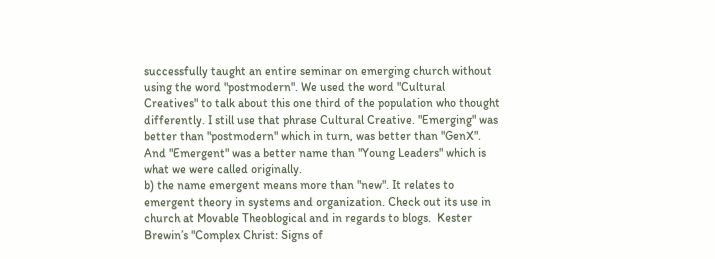successfully taught an entire seminar on emerging church without using the word "postmodern". We used the word "Cultural Creatives" to talk about this one third of the population who thought differently. I still use that phrase Cultural Creative. "Emerging" was better than "postmodern" which in turn, was better than "GenX". And "Emergent" was a better name than "Young Leaders" which is what we were called originally.
b) the name emergent means more than "new". It relates to emergent theory in systems and organization. Check out its use in church at Movable Theoblogical and in regards to blogs.  Kester Brewin’s "Complex Christ: Signs of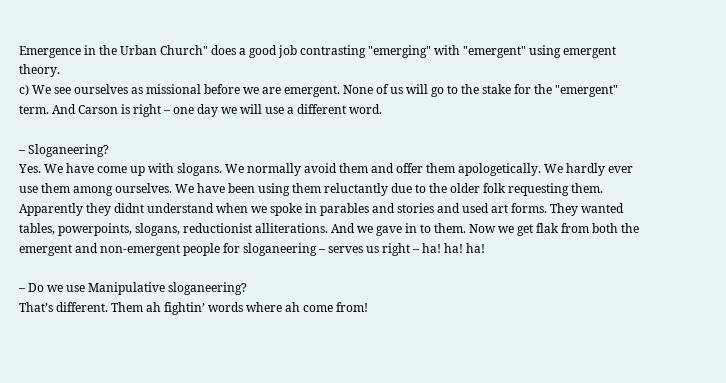Emergence in the Urban Church" does a good job contrasting "emerging" with "emergent" using emergent theory.
c) We see ourselves as missional before we are emergent. None of us will go to the stake for the "emergent" term. And Carson is right – one day we will use a different word.

– Sloganeering?
Yes. We have come up with slogans. We normally avoid them and offer them apologetically. We hardly ever use them among ourselves. We have been using them reluctantly due to the older folk requesting them. Apparently they didnt understand when we spoke in parables and stories and used art forms. They wanted tables, powerpoints, slogans, reductionist alliterations. And we gave in to them. Now we get flak from both the emergent and non-emergent people for sloganeering – serves us right – ha! ha! ha!

– Do we use Manipulative sloganeering?
That’s different. Them ah fightin’ words where ah come from!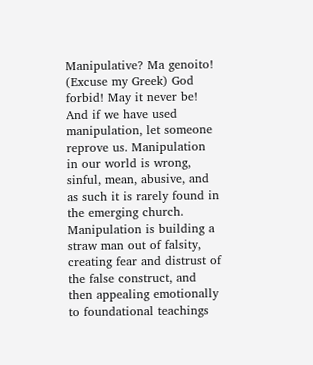Manipulative? Ma genoito! (Excuse my Greek) God forbid! May it never be! And if we have used manipulation, let someone reprove us. Manipulation in our world is wrong, sinful, mean, abusive, and as such it is rarely found in the emerging church. Manipulation is building a straw man out of falsity, creating fear and distrust of the false construct, and then appealing emotionally to foundational teachings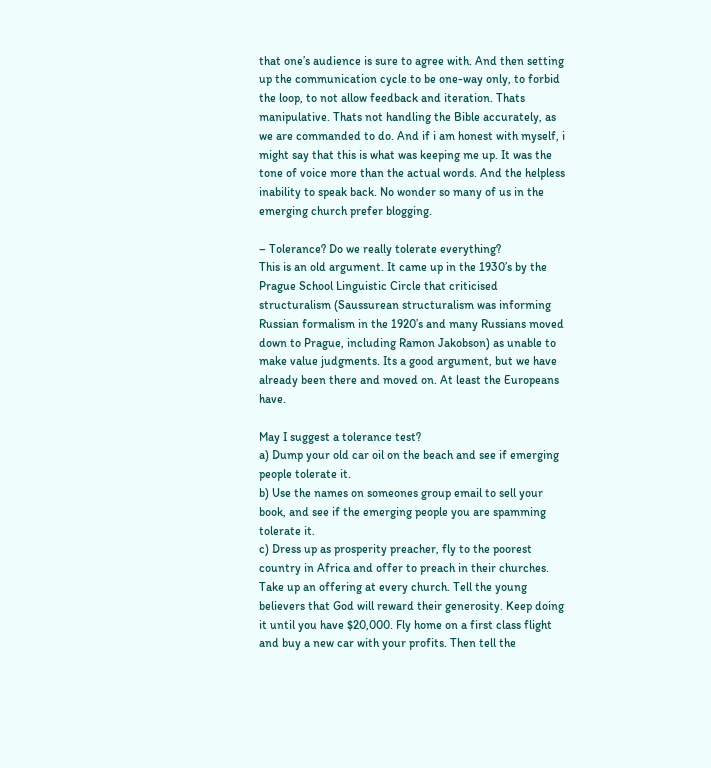that one’s audience is sure to agree with. And then setting up the communication cycle to be one-way only, to forbid the loop, to not allow feedback and iteration. Thats manipulative. Thats not handling the Bible accurately, as we are commanded to do. And if i am honest with myself, i might say that this is what was keeping me up. It was the tone of voice more than the actual words. And the helpless inability to speak back. No wonder so many of us in the emerging church prefer blogging.

– Tolerance? Do we really tolerate everything?
This is an old argument. It came up in the 1930’s by the Prague School Linguistic Circle that criticised structuralism (Saussurean structuralism was informing Russian formalism in the 1920’s and many Russians moved down to Prague, including Ramon Jakobson) as unable to make value judgments. Its a good argument, but we have already been there and moved on. At least the Europeans have.

May I suggest a tolerance test?
a) Dump your old car oil on the beach and see if emerging people tolerate it.
b) Use the names on someones group email to sell your book, and see if the emerging people you are spamming tolerate it.
c) Dress up as prosperity preacher, fly to the poorest country in Africa and offer to preach in their churches. Take up an offering at every church. Tell the young believers that God will reward their generosity. Keep doing it until you have $20,000. Fly home on a first class flight and buy a new car with your profits. Then tell the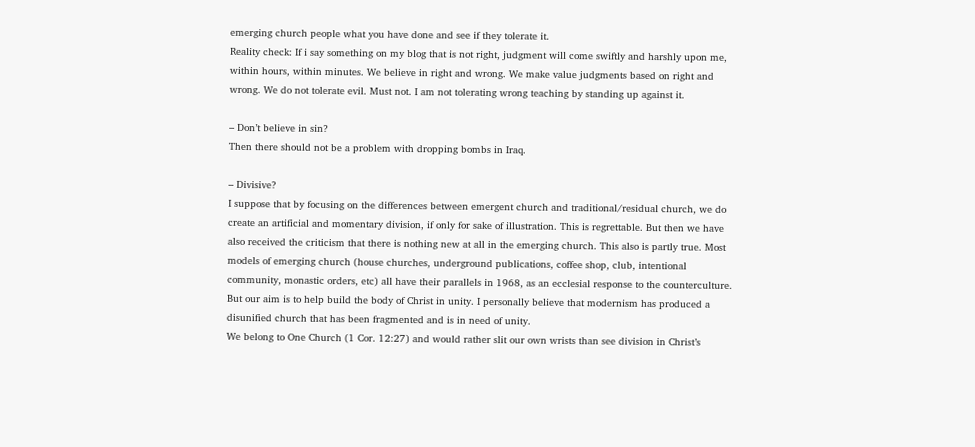emerging church people what you have done and see if they tolerate it.
Reality check: If i say something on my blog that is not right, judgment will come swiftly and harshly upon me, within hours, within minutes. We believe in right and wrong. We make value judgments based on right and wrong. We do not tolerate evil. Must not. I am not tolerating wrong teaching by standing up against it.

– Don’t believe in sin?
Then there should not be a problem with dropping bombs in Iraq.

– Divisive?
I suppose that by focusing on the differences between emergent church and traditional/residual church, we do create an artificial and momentary division, if only for sake of illustration. This is regrettable. But then we have also received the criticism that there is nothing new at all in the emerging church. This also is partly true. Most models of emerging church (house churches, underground publications, coffee shop, club, intentional community, monastic orders, etc) all have their parallels in 1968, as an ecclesial response to the counterculture.
But our aim is to help build the body of Christ in unity. I personally believe that modernism has produced a disunified church that has been fragmented and is in need of unity.
We belong to One Church (1 Cor. 12:27) and would rather slit our own wrists than see division in Christ’s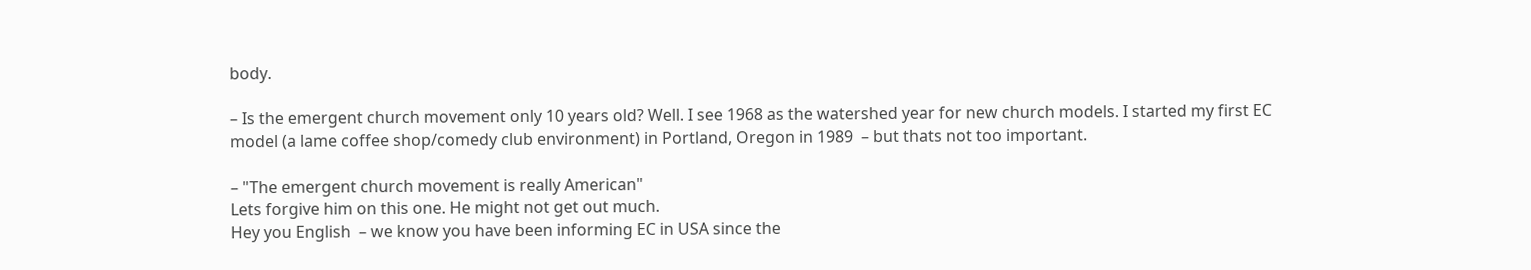body.

– Is the emergent church movement only 10 years old? Well. I see 1968 as the watershed year for new church models. I started my first EC model (a lame coffee shop/comedy club environment) in Portland, Oregon in 1989  – but thats not too important.

– "The emergent church movement is really American"
Lets forgive him on this one. He might not get out much.
Hey you English  – we know you have been informing EC in USA since the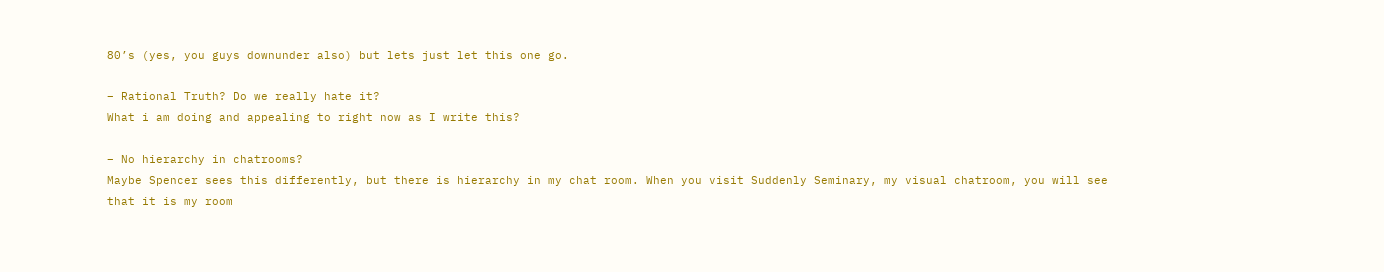80’s (yes, you guys downunder also) but lets just let this one go.

– Rational Truth? Do we really hate it?
What i am doing and appealing to right now as I write this?

– No hierarchy in chatrooms?
Maybe Spencer sees this differently, but there is hierarchy in my chat room. When you visit Suddenly Seminary, my visual chatroom, you will see that it is my room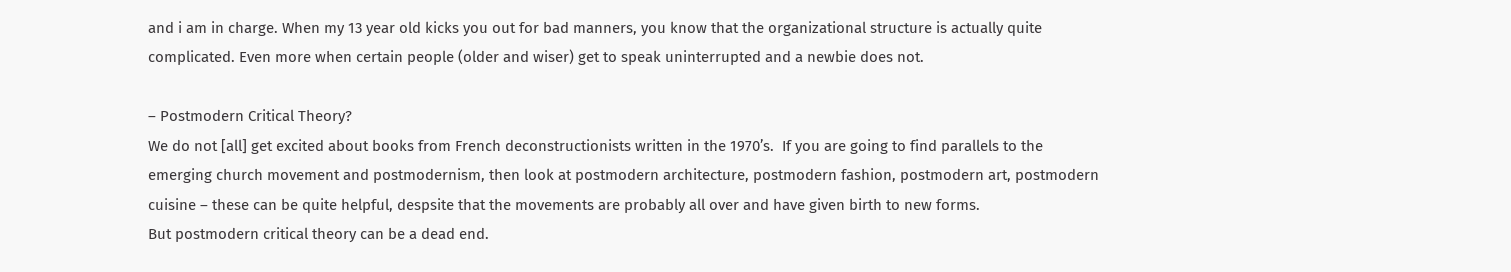and i am in charge. When my 13 year old kicks you out for bad manners, you know that the organizational structure is actually quite complicated. Even more when certain people (older and wiser) get to speak uninterrupted and a newbie does not.

– Postmodern Critical Theory?
We do not [all] get excited about books from French deconstructionists written in the 1970’s.  If you are going to find parallels to the emerging church movement and postmodernism, then look at postmodern architecture, postmodern fashion, postmodern art, postmodern cuisine – these can be quite helpful, despsite that the movements are probably all over and have given birth to new forms.
But postmodern critical theory can be a dead end.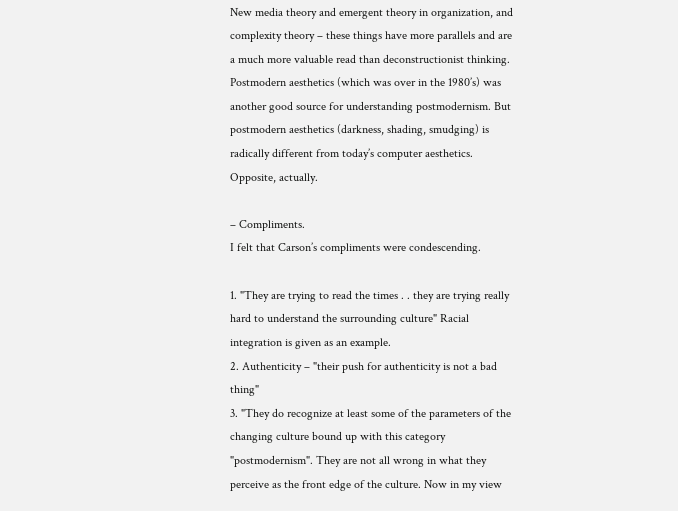New media theory and emergent theory in organization, and complexity theory – these things have more parallels and are a much more valuable read than deconstructionist thinking. Postmodern aesthetics (which was over in the 1980’s) was another good source for understanding postmodernism. But postmodern aesthetics (darkness, shading, smudging) is radically different from today’s computer aesthetics. Opposite, actually.

– Compliments.
I felt that Carson’s compliments were condescending.

1. "They are trying to read the times . . they are trying really hard to understand the surrounding culture" Racial integration is given as an example.
2. Authenticity – "their push for authenticity is not a bad thing"
3. "They do recognize at least some of the parameters of the changing culture bound up with this category "postmodernism". They are not all wrong in what they perceive as the front edge of the culture. Now in my view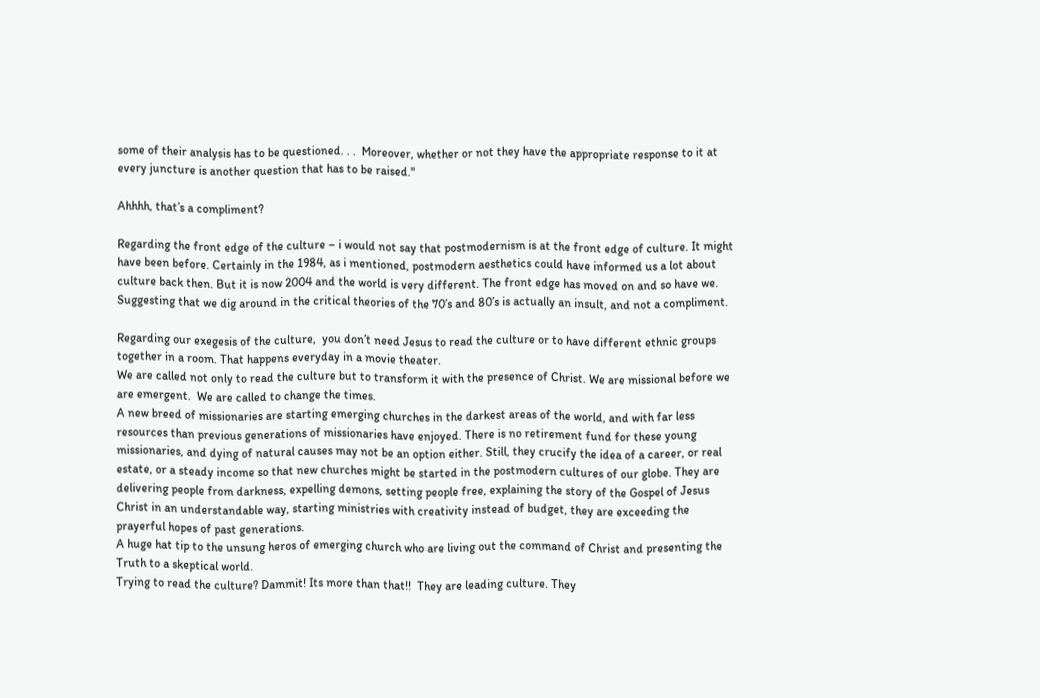some of their analysis has to be questioned. . .  Moreover, whether or not they have the appropriate response to it at every juncture is another question that has to be raised."

Ahhhh, that’s a compliment?

Regarding the front edge of the culture – i would not say that postmodernism is at the front edge of culture. It might have been before. Certainly in the 1984, as i mentioned, postmodern aesthetics could have informed us a lot about culture back then. But it is now 2004 and the world is very different. The front edge has moved on and so have we. Suggesting that we dig around in the critical theories of the 70’s and 80’s is actually an insult, and not a compliment.

Regarding our exegesis of the culture,  you don’t need Jesus to read the culture or to have different ethnic groups together in a room. That happens everyday in a movie theater.
We are called not only to read the culture but to transform it with the presence of Christ. We are missional before we are emergent.  We are called to change the times.
A new breed of missionaries are starting emerging churches in the darkest areas of the world, and with far less resources than previous generations of missionaries have enjoyed. There is no retirement fund for these young missionaries, and dying of natural causes may not be an option either. Still, they crucify the idea of a career, or real estate, or a steady income so that new churches might be started in the postmodern cultures of our globe. They are delivering people from darkness, expelling demons, setting people free, explaining the story of the Gospel of Jesus Christ in an understandable way, starting ministries with creativity instead of budget, they are exceeding the prayerful hopes of past generations.
A huge hat tip to the unsung heros of emerging church who are living out the command of Christ and presenting the Truth to a skeptical world.
Trying to read the culture? Dammit! Its more than that!!  They are leading culture. They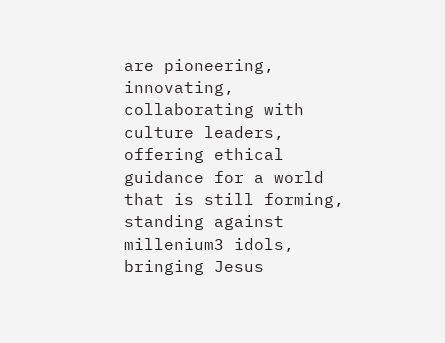are pioneering, innovating, collaborating with culture leaders, offering ethical guidance for a world that is still forming, standing against millenium3 idols, bringing Jesus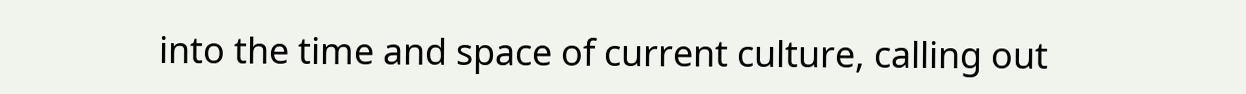into the time and space of current culture, calling out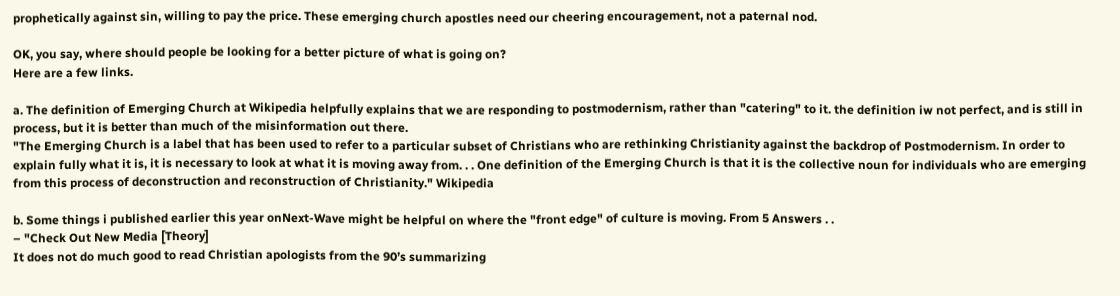prophetically against sin, willing to pay the price. These emerging church apostles need our cheering encouragement, not a paternal nod.

OK, you say, where should people be looking for a better picture of what is going on?
Here are a few links.

a. The definition of Emerging Church at Wikipedia helpfully explains that we are responding to postmodernism, rather than "catering" to it. the definition iw not perfect, and is still in process, but it is better than much of the misinformation out there.
"The Emerging Church is a label that has been used to refer to a particular subset of Christians who are rethinking Christianity against the backdrop of Postmodernism. In order to explain fully what it is, it is necessary to look at what it is moving away from. . . One definition of the Emerging Church is that it is the collective noun for individuals who are emerging from this process of deconstruction and reconstruction of Christianity." Wikipedia

b. Some things i published earlier this year onNext-Wave might be helpful on where the "front edge" of culture is moving. From 5 Answers . .
– "Check Out New Media [Theory]
It does not do much good to read Christian apologists from the 90’s summarizing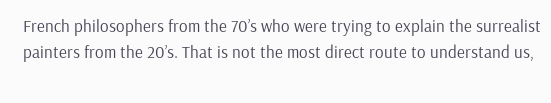French philosophers from the 70’s who were trying to explain the surrealist painters from the 20’s. That is not the most direct route to understand us,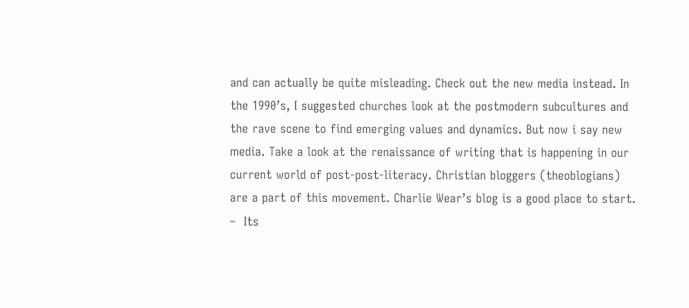and can actually be quite misleading. Check out the new media instead. In the 1990’s, I suggested churches look at the postmodern subcultures and the rave scene to find emerging values and dynamics. But now i say new media. Take a look at the renaissance of writing that is happening in our current world of post-post-literacy. Christian bloggers (theoblogians) are a part of this movement. Charlie Wear’s blog is a good place to start.
–  Its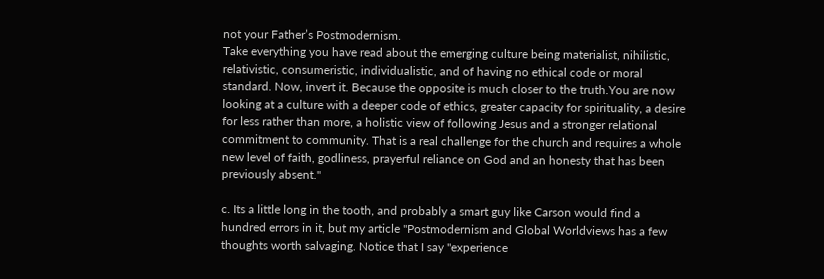not your Father’s Postmodernism.
Take everything you have read about the emerging culture being materialist, nihilistic, relativistic, consumeristic, individualistic, and of having no ethical code or moral standard. Now, invert it. Because the opposite is much closer to the truth.You are now looking at a culture with a deeper code of ethics, greater capacity for spirituality, a desire for less rather than more, a holistic view of following Jesus and a stronger relational commitment to community. That is a real challenge for the church and requires a whole new level of faith, godliness, prayerful reliance on God and an honesty that has been previously absent."

c. Its a little long in the tooth, and probably a smart guy like Carson would find a hundred errors in it, but my article "Postmodernism and Global Worldviews has a few thoughts worth salvaging. Notice that I say "experience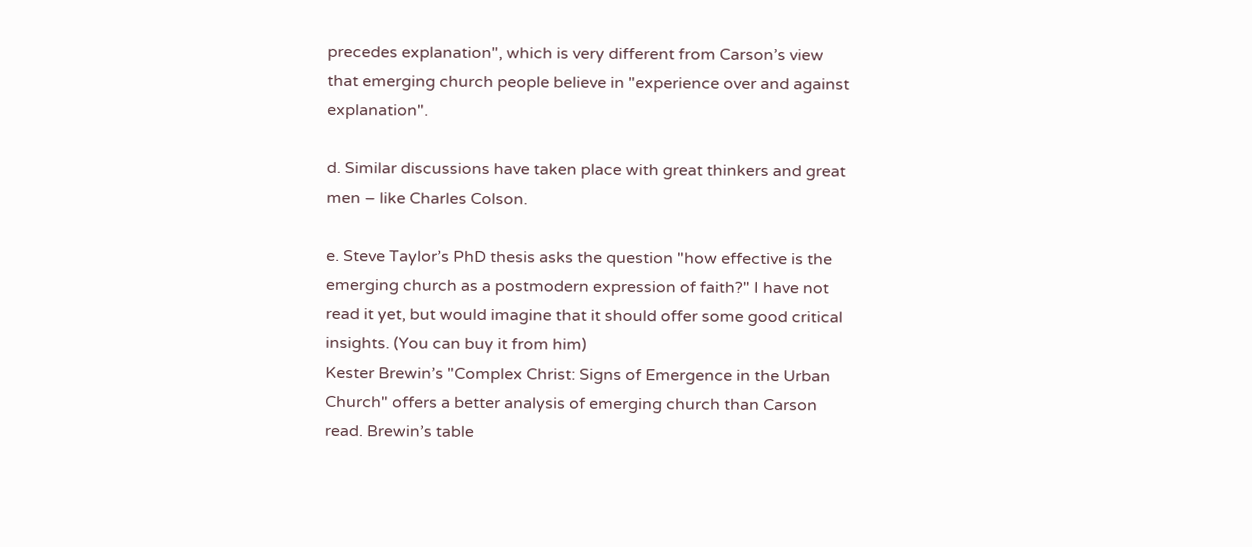precedes explanation", which is very different from Carson’s view that emerging church people believe in "experience over and against explanation".

d. Similar discussions have taken place with great thinkers and great men – like Charles Colson.

e. Steve Taylor’s PhD thesis asks the question "how effective is the emerging church as a postmodern expression of faith?" I have not read it yet, but would imagine that it should offer some good critical insights. (You can buy it from him)
Kester Brewin’s "Complex Christ: Signs of Emergence in the Urban Church" offers a better analysis of emerging church than Carson read. Brewin’s table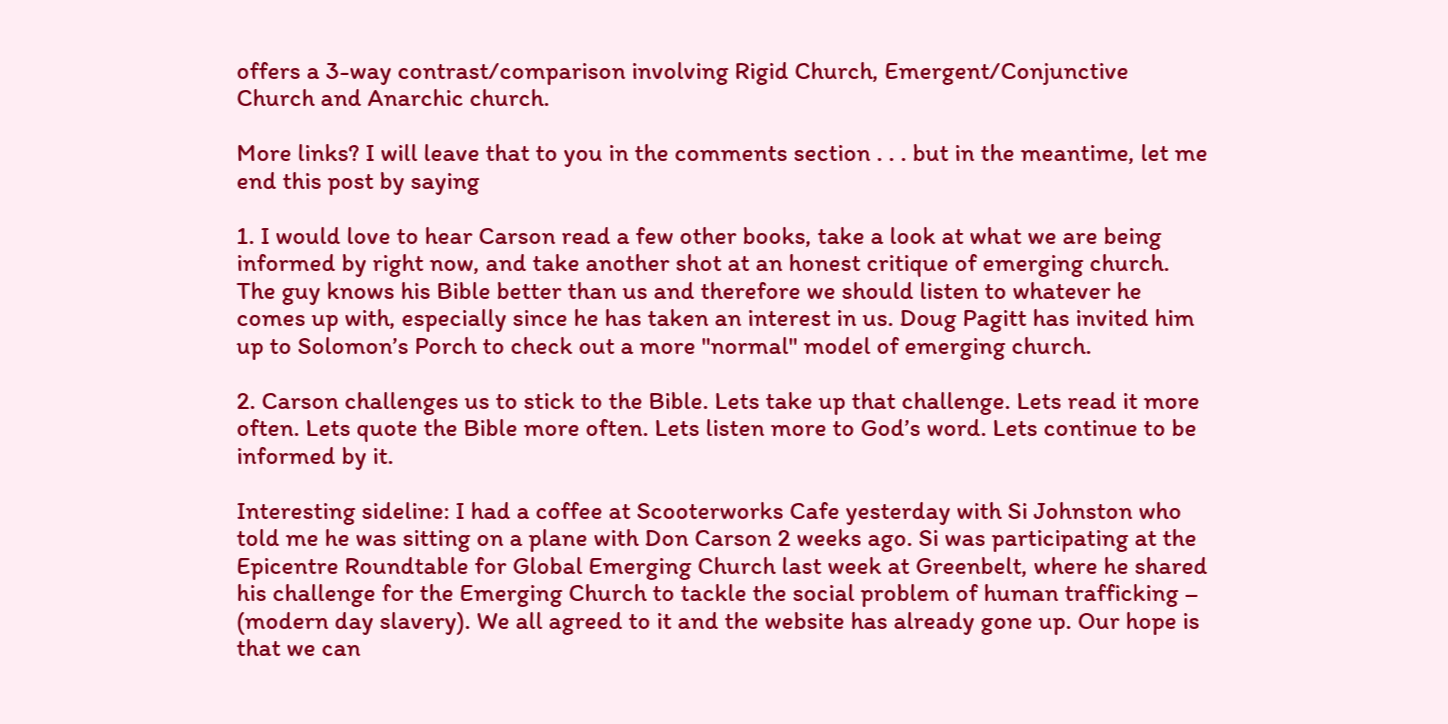offers a 3-way contrast/comparison involving Rigid Church, Emergent/Conjunctive Church and Anarchic church.

More links? I will leave that to you in the comments section . . . but in the meantime, let me end this post by saying

1. I would love to hear Carson read a few other books, take a look at what we are being informed by right now, and take another shot at an honest critique of emerging church. The guy knows his Bible better than us and therefore we should listen to whatever he comes up with, especially since he has taken an interest in us. Doug Pagitt has invited him up to Solomon’s Porch to check out a more "normal" model of emerging church.

2. Carson challenges us to stick to the Bible. Lets take up that challenge. Lets read it more often. Lets quote the Bible more often. Lets listen more to God’s word. Lets continue to be informed by it.

Interesting sideline: I had a coffee at Scooterworks Cafe yesterday with Si Johnston who told me he was sitting on a plane with Don Carson 2 weeks ago. Si was participating at the Epicentre Roundtable for Global Emerging Church last week at Greenbelt, where he shared his challenge for the Emerging Church to tackle the social problem of human trafficking – (modern day slavery). We all agreed to it and the website has already gone up. Our hope is that we can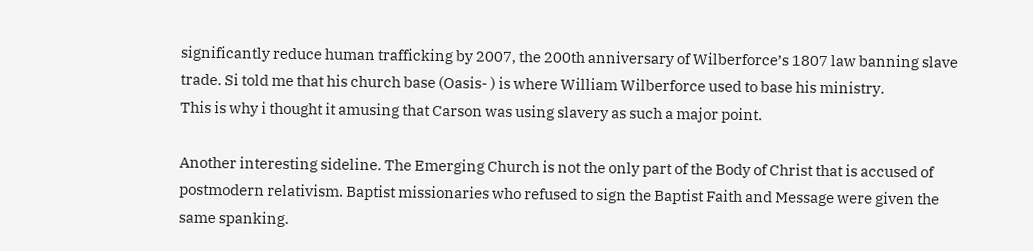significantly reduce human trafficking by 2007, the 200th anniversary of Wilberforce’s 1807 law banning slave trade. Si told me that his church base (Oasis- ) is where William Wilberforce used to base his ministry.
This is why i thought it amusing that Carson was using slavery as such a major point.

Another interesting sideline. The Emerging Church is not the only part of the Body of Christ that is accused of postmodern relativism. Baptist missionaries who refused to sign the Baptist Faith and Message were given the same spanking.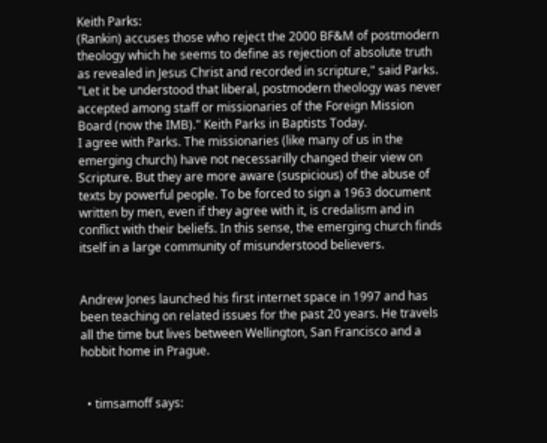Keith Parks:
(Rankin) accuses those who reject the 2000 BF&M of postmodern theology which he seems to define as rejection of absolute truth as revealed in Jesus Christ and recorded in scripture," said Parks. "Let it be understood that liberal, postmodern theology was never accepted among staff or missionaries of the Foreign Mission Board (now the IMB)." Keith Parks in Baptists Today.
I agree with Parks. The missionaries (like many of us in the emerging church) have not necessarilly changed their view on Scripture. But they are more aware (suspicious) of the abuse of texts by powerful people. To be forced to sign a 1963 document written by men, even if they agree with it, is credalism and in conflict with their beliefs. In this sense, the emerging church finds itself in a large community of misunderstood believers.


Andrew Jones launched his first internet space in 1997 and has been teaching on related issues for the past 20 years. He travels all the time but lives between Wellington, San Francisco and a hobbit home in Prague.


  • timsamoff says: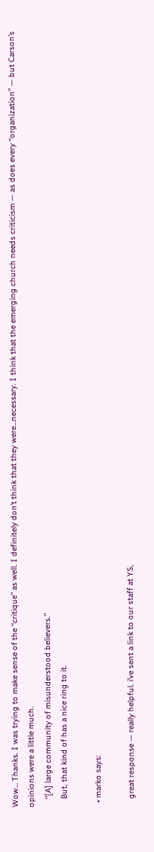Wow… Thanks. I was trying to make sense of the “critique” as well. I definitely don’t think that they were…necessary. I think that the emerging church needs criticism — as does every “organization” — but Carson’s opinions were a little much.
    “[A] large community of misunderstood believers.”
    But, that kind of has a nice ring to it.

  • marko says:

    great response — really helpful. i’ve sent a link to our staff at YS,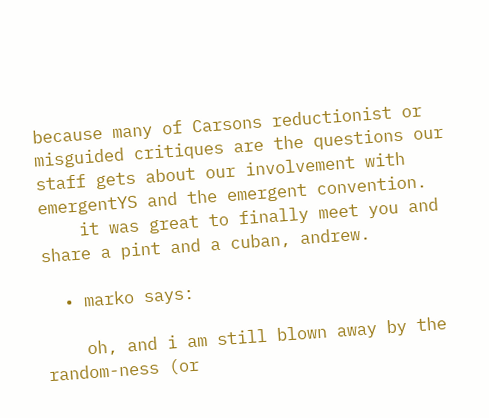because many of Carsons reductionist or misguided critiques are the questions our staff gets about our involvement with emergentYS and the emergent convention.
    it was great to finally meet you and share a pint and a cuban, andrew.

  • marko says:

    oh, and i am still blown away by the random-ness (or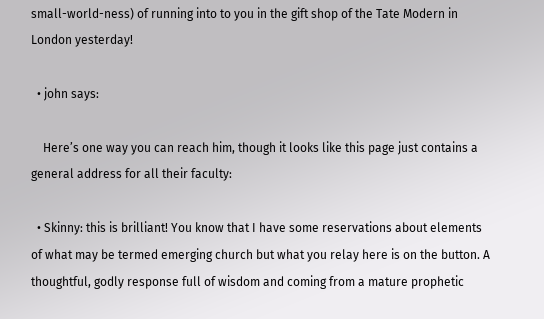small-world-ness) of running into to you in the gift shop of the Tate Modern in London yesterday!

  • john says:

    Here’s one way you can reach him, though it looks like this page just contains a general address for all their faculty:

  • Skinny: this is brilliant! You know that I have some reservations about elements of what may be termed emerging church but what you relay here is on the button. A thoughtful, godly response full of wisdom and coming from a mature prophetic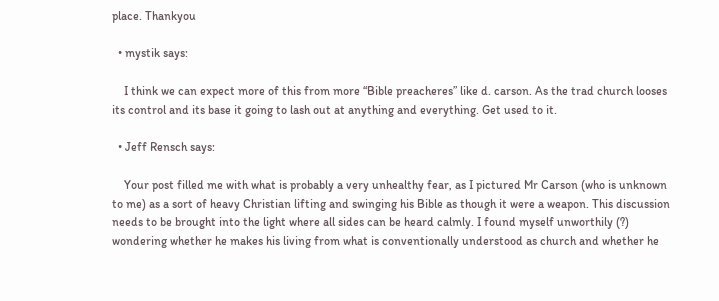place. Thankyou

  • mystik says:

    I think we can expect more of this from more “Bible preacheres” like d. carson. As the trad church looses its control and its base it going to lash out at anything and everything. Get used to it.

  • Jeff Rensch says:

    Your post filled me with what is probably a very unhealthy fear, as I pictured Mr Carson (who is unknown to me) as a sort of heavy Christian lifting and swinging his Bible as though it were a weapon. This discussion needs to be brought into the light where all sides can be heard calmly. I found myself unworthily (?) wondering whether he makes his living from what is conventionally understood as church and whether he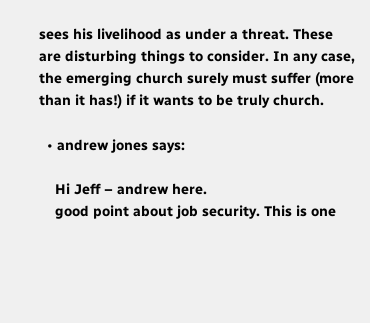sees his livelihood as under a threat. These are disturbing things to consider. In any case, the emerging church surely must suffer (more than it has!) if it wants to be truly church.

  • andrew jones says:

    Hi Jeff – andrew here.
    good point about job security. This is one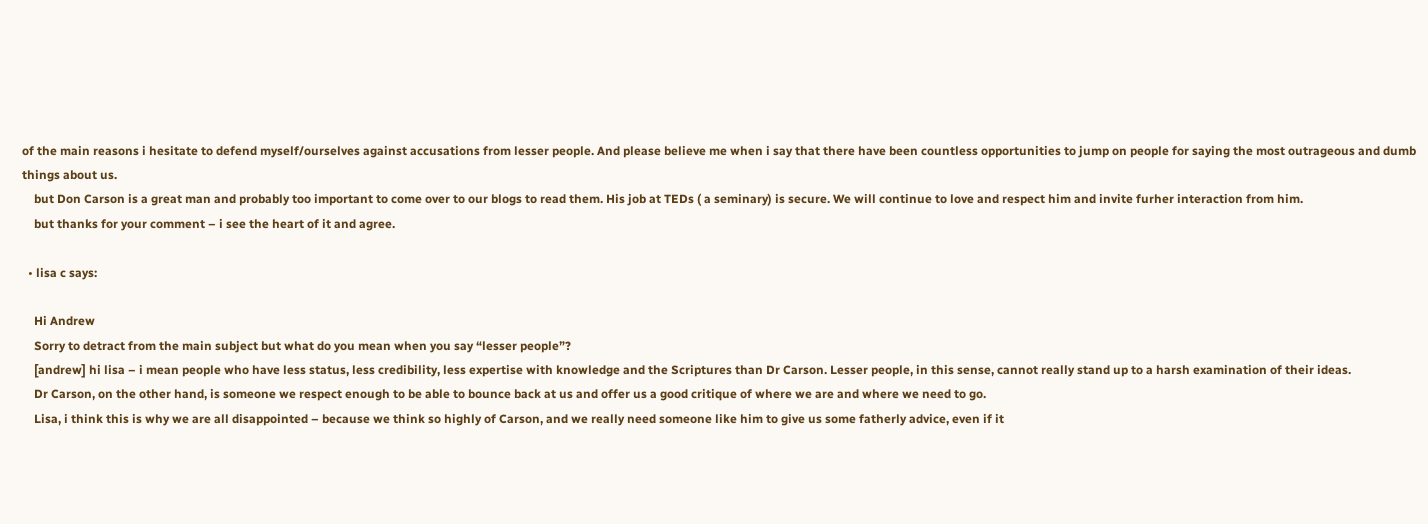of the main reasons i hesitate to defend myself/ourselves against accusations from lesser people. And please believe me when i say that there have been countless opportunities to jump on people for saying the most outrageous and dumb things about us.
    but Don Carson is a great man and probably too important to come over to our blogs to read them. His job at TEDs ( a seminary) is secure. We will continue to love and respect him and invite furher interaction from him.
    but thanks for your comment – i see the heart of it and agree.

  • lisa c says:

    Hi Andrew
    Sorry to detract from the main subject but what do you mean when you say “lesser people”?
    [andrew] hi lisa – i mean people who have less status, less credibility, less expertise with knowledge and the Scriptures than Dr Carson. Lesser people, in this sense, cannot really stand up to a harsh examination of their ideas.
    Dr Carson, on the other hand, is someone we respect enough to be able to bounce back at us and offer us a good critique of where we are and where we need to go.
    Lisa, i think this is why we are all disappointed – because we think so highly of Carson, and we really need someone like him to give us some fatherly advice, even if it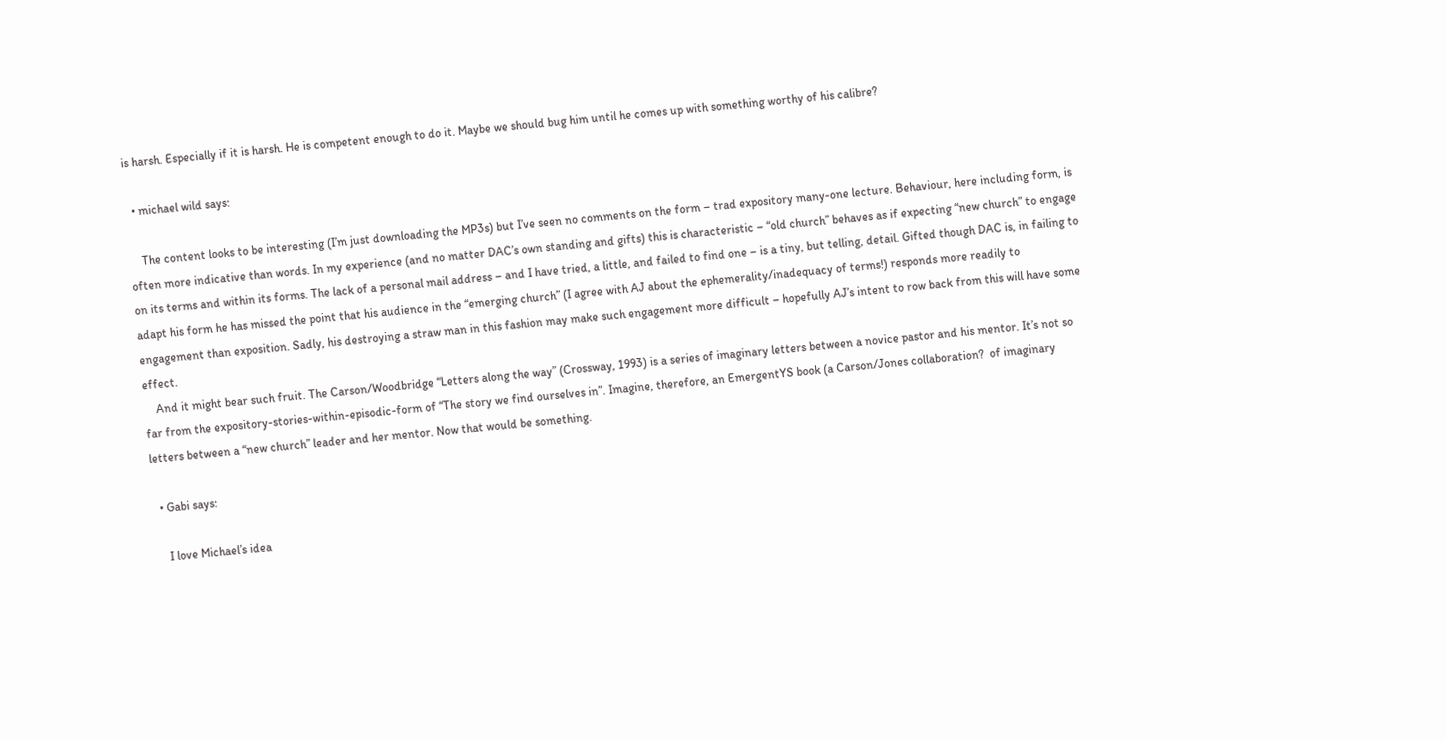is harsh. Especially if it is harsh. He is competent enough to do it. Maybe we should bug him until he comes up with something worthy of his calibre?

  • michael wild says:

    The content looks to be interesting (I’m just downloading the MP3s) but I’ve seen no comments on the form – trad expository many-one lecture. Behaviour, here including form, is often more indicative than words. In my experience (and no matter DAC’s own standing and gifts) this is characteristic – “old church” behaves as if expecting “new church” to engage on its terms and within its forms. The lack of a personal mail address – and I have tried, a little, and failed to find one – is a tiny, but telling, detail. Gifted though DAC is, in failing to adapt his form he has missed the point that his audience in the “emerging church” (I agree with AJ about the ephemerality/inadequacy of terms!) responds more readily to engagement than exposition. Sadly, his destroying a straw man in this fashion may make such engagement more difficult – hopefully AJ’s intent to row back from this will have some effect.
    And it might bear such fruit. The Carson/Woodbridge “Letters along the way” (Crossway, 1993) is a series of imaginary letters between a novice pastor and his mentor. It’s not so far from the expository-stories-within-episodic-form of “The story we find ourselves in”. Imagine, therefore, an EmergentYS book (a Carson/Jones collaboration?  of imaginary letters between a “new church” leader and her mentor. Now that would be something.

  • Gabi says:

    I love Michael’s idea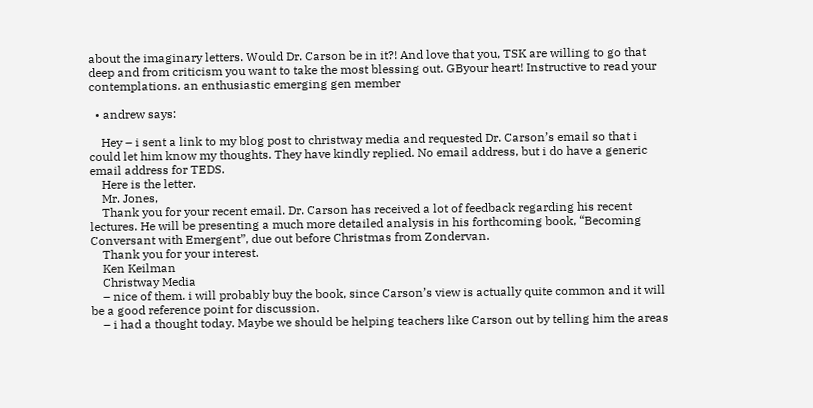about the imaginary letters. Would Dr. Carson be in it?! And love that you, TSK are willing to go that deep and from criticism you want to take the most blessing out. GByour heart! Instructive to read your contemplations. an enthusiastic emerging gen member

  • andrew says:

    Hey – i sent a link to my blog post to christway media and requested Dr. Carson’s email so that i could let him know my thoughts. They have kindly replied. No email address, but i do have a generic email address for TEDS.
    Here is the letter.
    Mr. Jones,
    Thank you for your recent email. Dr. Carson has received a lot of feedback regarding his recent lectures. He will be presenting a much more detailed analysis in his forthcoming book, “Becoming Conversant with Emergent”, due out before Christmas from Zondervan.
    Thank you for your interest.
    Ken Keilman
    Christway Media
    – nice of them. i will probably buy the book, since Carson’s view is actually quite common and it will be a good reference point for discussion.
    – i had a thought today. Maybe we should be helping teachers like Carson out by telling him the areas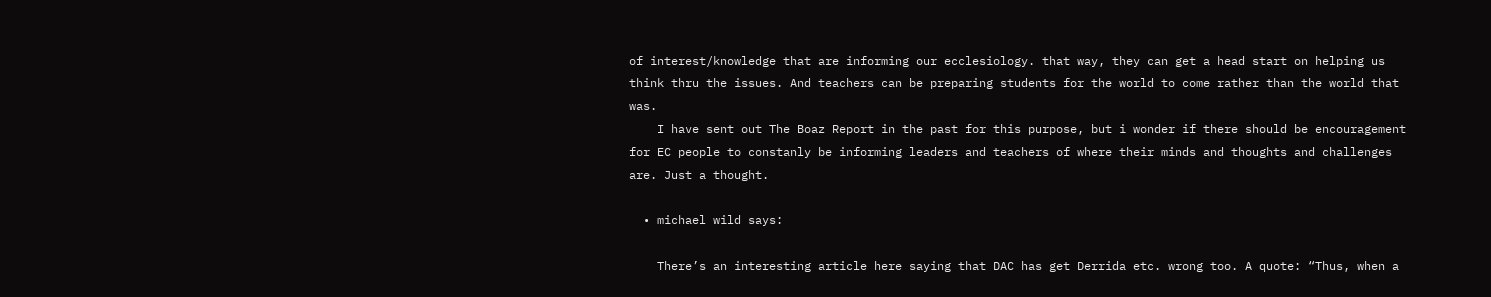of interest/knowledge that are informing our ecclesiology. that way, they can get a head start on helping us think thru the issues. And teachers can be preparing students for the world to come rather than the world that was.
    I have sent out The Boaz Report in the past for this purpose, but i wonder if there should be encouragement for EC people to constanly be informing leaders and teachers of where their minds and thoughts and challenges are. Just a thought.

  • michael wild says:

    There’s an interesting article here saying that DAC has get Derrida etc. wrong too. A quote: “Thus, when a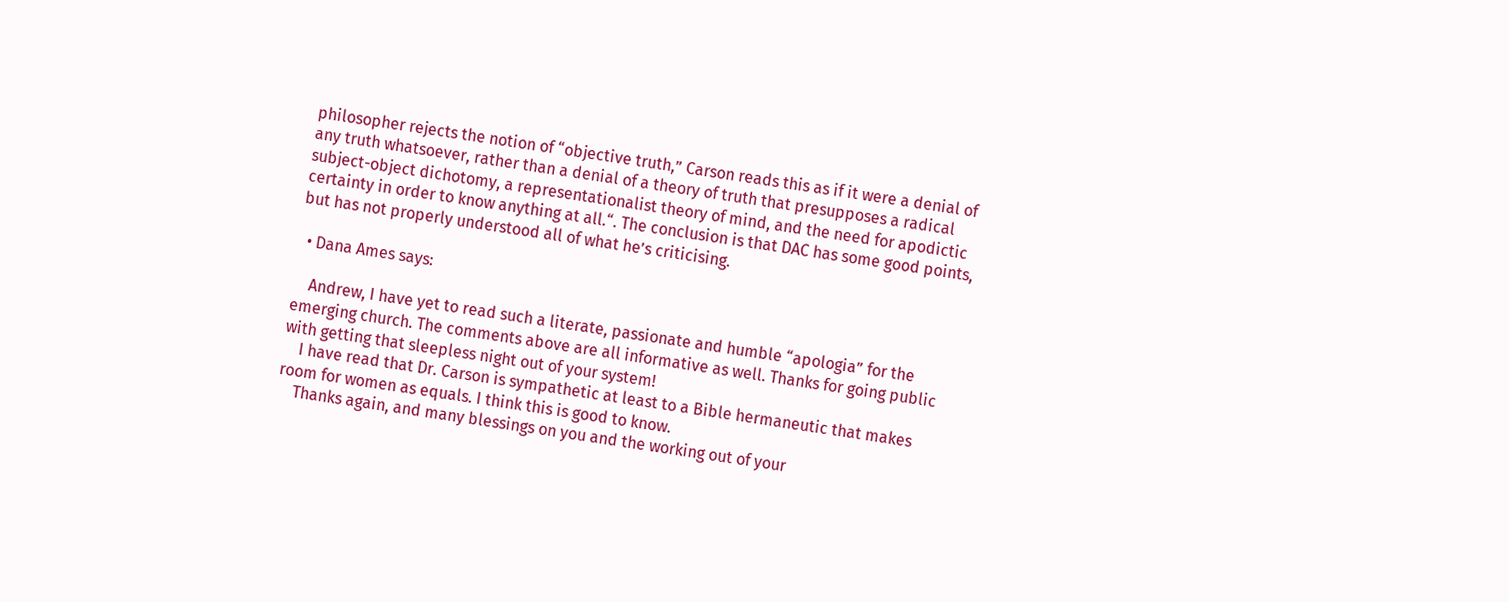philosopher rejects the notion of “objective truth,” Carson reads this as if it were a denial of any truth whatsoever, rather than a denial of a theory of truth that presupposes a radical subject-object dichotomy, a representationalist theory of mind, and the need for apodictic certainty in order to know anything at all.“. The conclusion is that DAC has some good points, but has not properly understood all of what he’s criticising.

  • Dana Ames says:

    Andrew, I have yet to read such a literate, passionate and humble “apologia” for the emerging church. The comments above are all informative as well. Thanks for going public with getting that sleepless night out of your system!
    I have read that Dr. Carson is sympathetic at least to a Bible hermaneutic that makes room for women as equals. I think this is good to know.
    Thanks again, and many blessings on you and the working out of your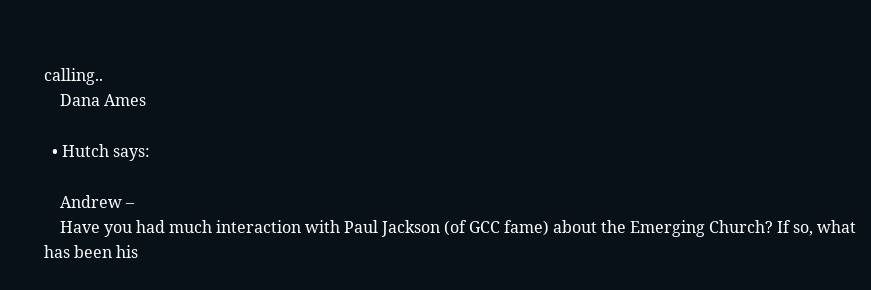calling..
    Dana Ames

  • Hutch says:

    Andrew –
    Have you had much interaction with Paul Jackson (of GCC fame) about the Emerging Church? If so, what has been his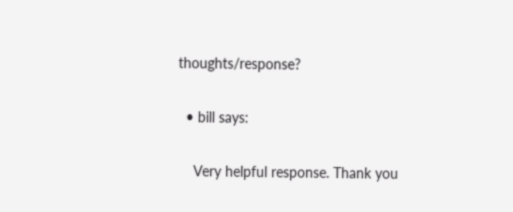thoughts/response?

  • bill says:

    Very helpful response. Thank you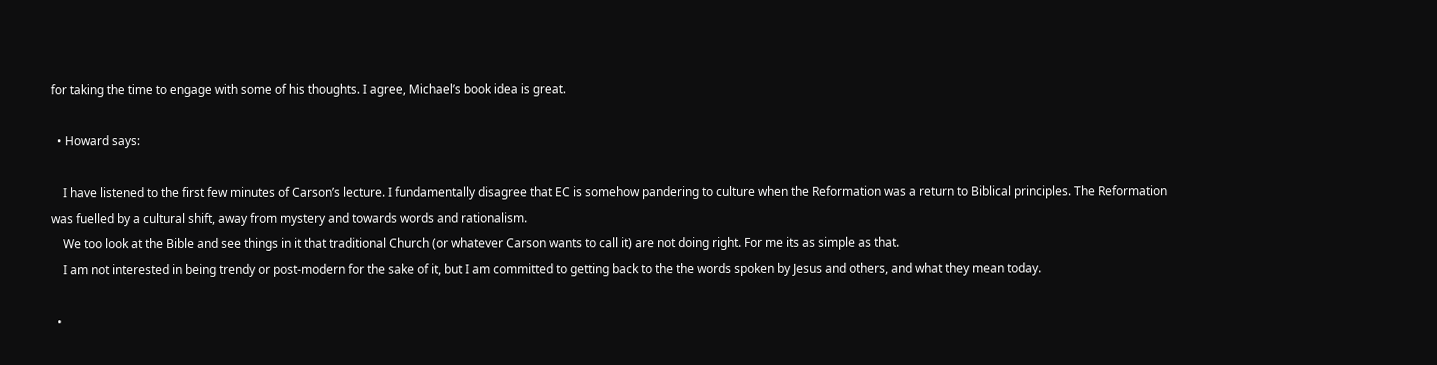for taking the time to engage with some of his thoughts. I agree, Michael’s book idea is great.

  • Howard says:

    I have listened to the first few minutes of Carson’s lecture. I fundamentally disagree that EC is somehow pandering to culture when the Reformation was a return to Biblical principles. The Reformation was fuelled by a cultural shift, away from mystery and towards words and rationalism.
    We too look at the Bible and see things in it that traditional Church (or whatever Carson wants to call it) are not doing right. For me its as simple as that.
    I am not interested in being trendy or post-modern for the sake of it, but I am committed to getting back to the the words spoken by Jesus and others, and what they mean today.

  •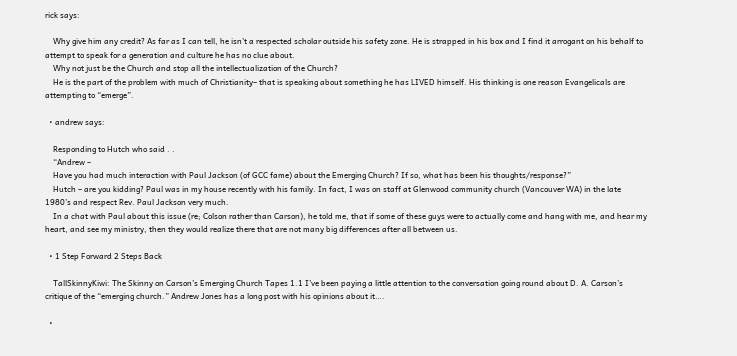rick says:

    Why give him any credit? As far as I can tell, he isn’t a respected scholar outside his safety zone. He is strapped in his box and I find it arrogant on his behalf to attempt to speak for a generation and culture he has no clue about.
    Why not just be the Church and stop all the intellectualization of the Church?
    He is the part of the problem with much of Christianity– that is speaking about something he has LIVED himself. His thinking is one reason Evangelicals are attempting to “emerge”.

  • andrew says:

    Responding to Hutch who said . .
    “Andrew –
    Have you had much interaction with Paul Jackson (of GCC fame) about the Emerging Church? If so, what has been his thoughts/response?”
    Hutch – are you kidding? Paul was in my house recently with his family. In fact, I was on staff at Glenwood community church (Vancouver WA) in the late 1980’s and respect Rev. Paul Jackson very much.
    In a chat with Paul about this issue (re; Colson rather than Carson), he told me, that if some of these guys were to actually come and hang with me, and hear my heart, and see my ministry, then they would realize there that are not many big differences after all between us.

  • 1 Step Forward 2 Steps Back

    TallSkinnyKiwi: The Skinny on Carson’s Emerging Church Tapes 1.1 I’ve been paying a little attention to the conversation going round about D. A. Carson’s critique of the “emerging church.” Andrew Jones has a long post with his opinions about it….

  •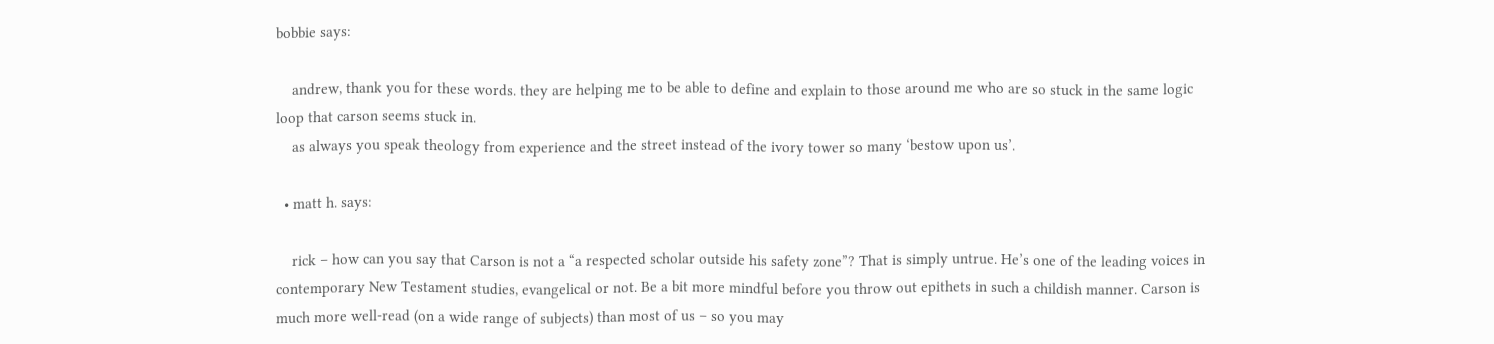bobbie says:

    andrew, thank you for these words. they are helping me to be able to define and explain to those around me who are so stuck in the same logic loop that carson seems stuck in.
    as always you speak theology from experience and the street instead of the ivory tower so many ‘bestow upon us’.

  • matt h. says:

    rick – how can you say that Carson is not a “a respected scholar outside his safety zone”? That is simply untrue. He’s one of the leading voices in contemporary New Testament studies, evangelical or not. Be a bit more mindful before you throw out epithets in such a childish manner. Carson is much more well-read (on a wide range of subjects) than most of us – so you may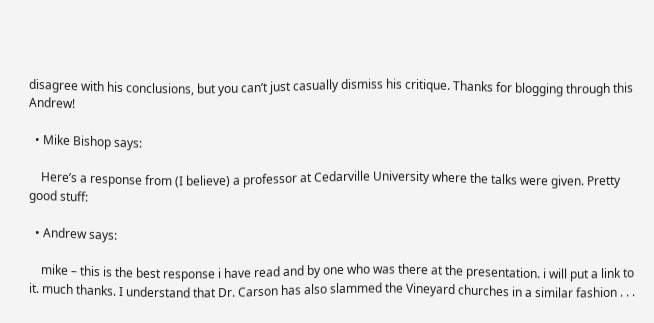disagree with his conclusions, but you can’t just casually dismiss his critique. Thanks for blogging through this Andrew!

  • Mike Bishop says:

    Here’s a response from (I believe) a professor at Cedarville University where the talks were given. Pretty good stuff:

  • Andrew says:

    mike – this is the best response i have read and by one who was there at the presentation. i will put a link to it. much thanks. I understand that Dr. Carson has also slammed the Vineyard churches in a similar fashion . . .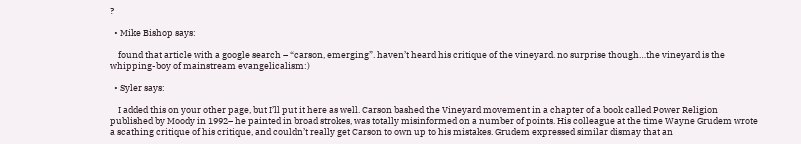?

  • Mike Bishop says:

    found that article with a google search – “carson, emerging”. haven’t heard his critique of the vineyard. no surprise though…the vineyard is the whipping-boy of mainstream evangelicalism:)

  • Syler says:

    I added this on your other page, but I’ll put it here as well. Carson bashed the Vineyard movement in a chapter of a book called Power Religion published by Moody in 1992– he painted in broad strokes, was totally misinformed on a number of points. His colleague at the time Wayne Grudem wrote a scathing critique of his critique, and couldn’t really get Carson to own up to his mistakes. Grudem expressed similar dismay that an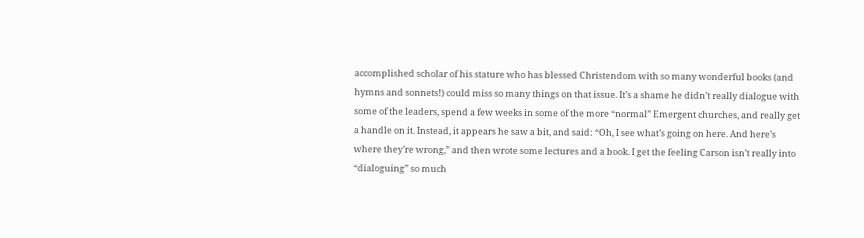accomplished scholar of his stature who has blessed Christendom with so many wonderful books (and hymns and sonnets!) could miss so many things on that issue. It’s a shame he didn’t really dialogue with some of the leaders, spend a few weeks in some of the more “normal” Emergent churches, and really get a handle on it. Instead, it appears he saw a bit, and said: “Oh, I see what’s going on here. And here’s where they’re wrong,” and then wrote some lectures and a book. I get the feeling Carson isn’t really into “dialoguing” so much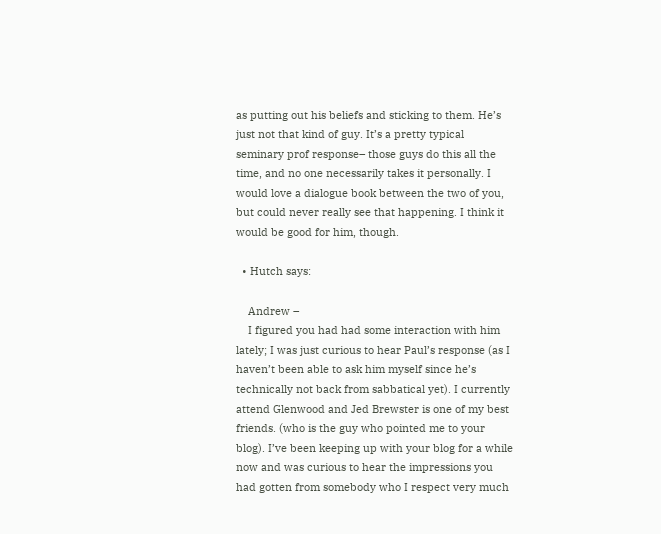as putting out his beliefs and sticking to them. He’s just not that kind of guy. It’s a pretty typical seminary prof response– those guys do this all the time, and no one necessarily takes it personally. I would love a dialogue book between the two of you, but could never really see that happening. I think it would be good for him, though.

  • Hutch says:

    Andrew –
    I figured you had had some interaction with him lately; I was just curious to hear Paul’s response (as I haven’t been able to ask him myself since he’s technically not back from sabbatical yet). I currently attend Glenwood and Jed Brewster is one of my best friends. (who is the guy who pointed me to your blog). I’ve been keeping up with your blog for a while now and was curious to hear the impressions you had gotten from somebody who I respect very much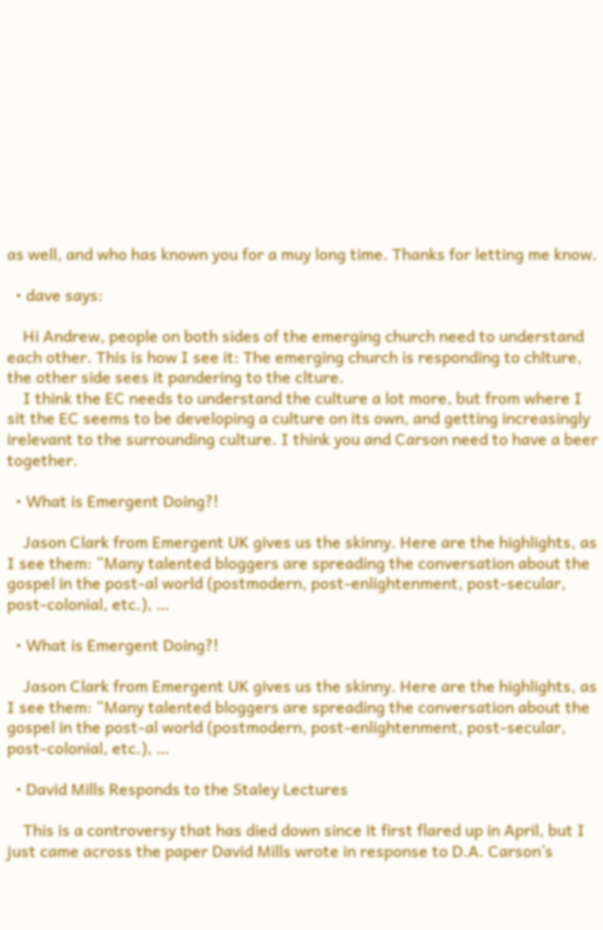as well, and who has known you for a muy long time. Thanks for letting me know.

  • dave says:

    Hi Andrew, people on both sides of the emerging church need to understand each other. This is how I see it: The emerging church is responding to chlture, the other side sees it pandering to the clture.
    I think the EC needs to understand the culture a lot more, but from where I sit the EC seems to be developing a culture on its own, and getting increasingly irelevant to the surrounding culture. I think you and Carson need to have a beer together.

  • What is Emergent Doing?!

    Jason Clark from Emergent UK gives us the skinny. Here are the highlights, as I see them: “Many talented bloggers are spreading the conversation about the gospel in the post-al world (postmodern, post-enlightenment, post-secular, post-colonial, etc.), …

  • What is Emergent Doing?!

    Jason Clark from Emergent UK gives us the skinny. Here are the highlights, as I see them: “Many talented bloggers are spreading the conversation about the gospel in the post-al world (postmodern, post-enlightenment, post-secular, post-colonial, etc.), …

  • David Mills Responds to the Staley Lectures

    This is a controversy that has died down since it first flared up in April, but I just came across the paper David Mills wrote in response to D.A. Carson’s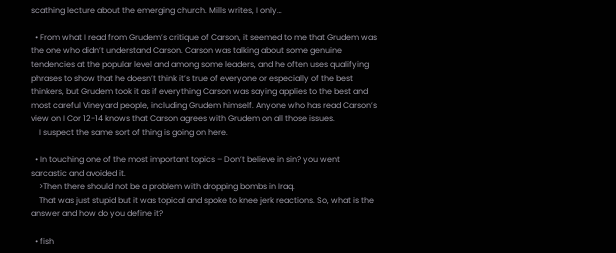scathing lecture about the emerging church. Mills writes, I only…

  • From what I read from Grudem’s critique of Carson, it seemed to me that Grudem was the one who didn’t understand Carson. Carson was talking about some genuine tendencies at the popular level and among some leaders, and he often uses qualifying phrases to show that he doesn’t think it’s true of everyone or especially of the best thinkers, but Grudem took it as if everything Carson was saying applies to the best and most careful Vineyard people, including Grudem himself. Anyone who has read Carson’s view on I Cor 12-14 knows that Carson agrees with Grudem on all those issues.
    I suspect the same sort of thing is going on here.

  • In touching one of the most important topics – Don’t believe in sin? you went sarcastic and avoided it.
    >Then there should not be a problem with dropping bombs in Iraq.
    That was just stupid but it was topical and spoke to knee jerk reactions. So, what is the answer and how do you define it?

  • fish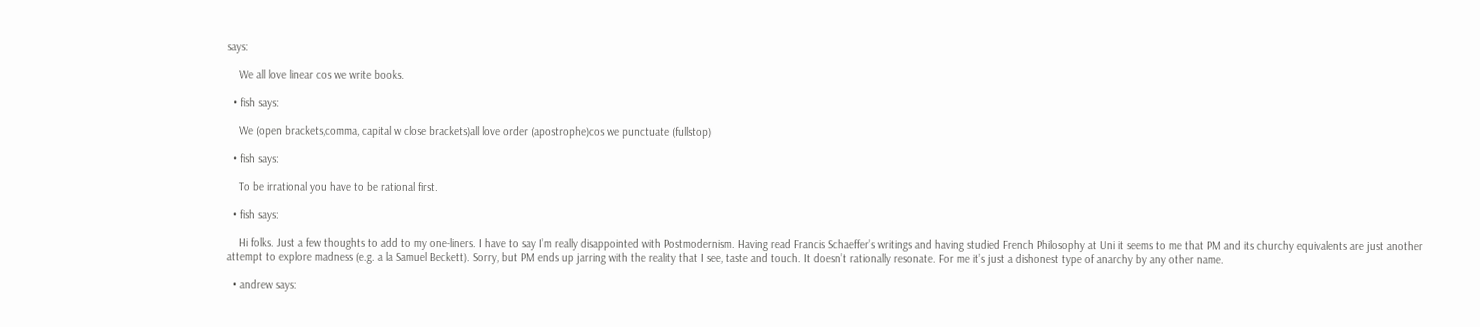says:

    We all love linear cos we write books.

  • fish says:

    We (open brackets,comma, capital w close brackets)all love order (apostrophe)cos we punctuate (fullstop)

  • fish says:

    To be irrational you have to be rational first.

  • fish says:

    Hi folks. Just a few thoughts to add to my one-liners. I have to say I’m really disappointed with Postmodernism. Having read Francis Schaeffer’s writings and having studied French Philosophy at Uni it seems to me that PM and its churchy equivalents are just another attempt to explore madness (e.g. a la Samuel Beckett). Sorry, but PM ends up jarring with the reality that I see, taste and touch. It doesn’t rationally resonate. For me it’s just a dishonest type of anarchy by any other name.

  • andrew says: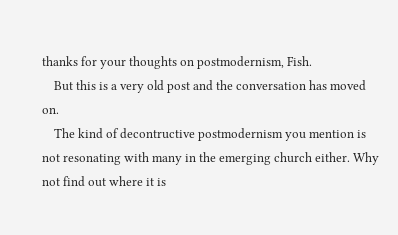thanks for your thoughts on postmodernism, Fish.
    But this is a very old post and the conversation has moved on.
    The kind of decontructive postmodernism you mention is not resonating with many in the emerging church either. Why not find out where it is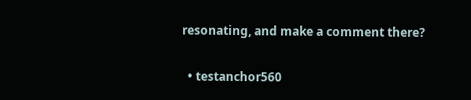resonating, and make a comment there?

  • testanchor560